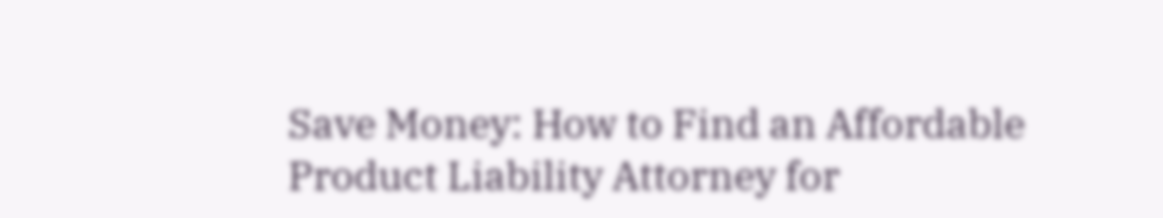Save Money: How to Find an Affordable Product Liability Attorney for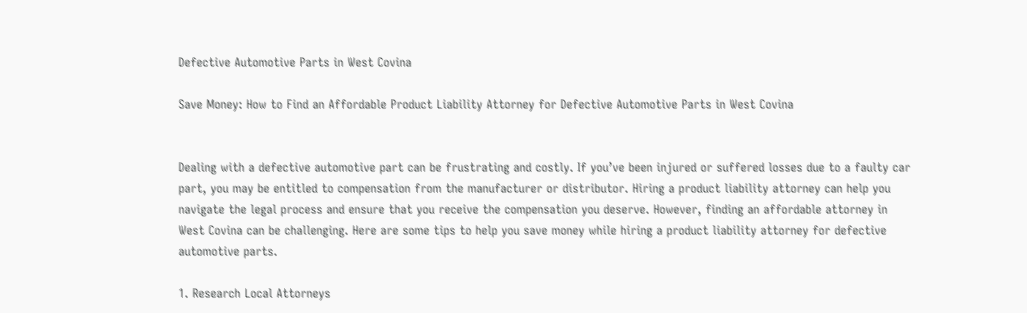Defective Automotive Parts in West Covina

Save Money: How to Find an Affordable Product Liability Attorney for Defective Automotive Parts in West Covina


Dealing with a defective automotive part can be frustrating and costly. If you’ve been injured or suffered losses due to a faulty car part, you may be entitled to compensation from the manufacturer or distributor. Hiring a product liability attorney can help you navigate the legal process and ensure that you receive the compensation you deserve. However, finding an affordable attorney in West Covina can be challenging. Here are some tips to help you save money while hiring a product liability attorney for defective automotive parts.

1. Research Local Attorneys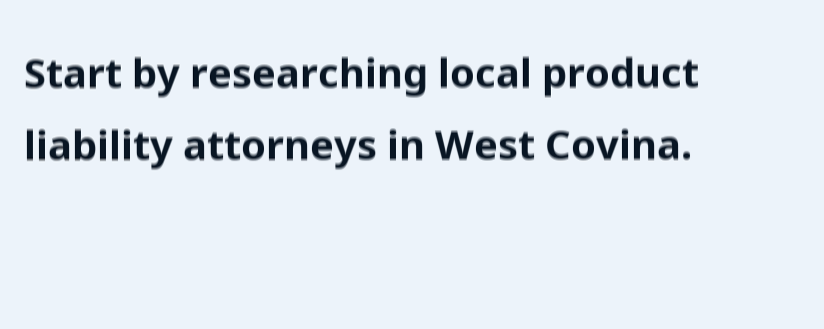Start by researching local product liability attorneys in West Covina.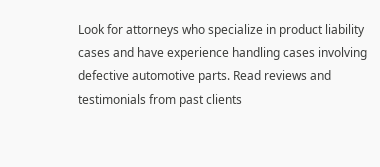Look for attorneys who specialize in product liability cases and have experience handling cases involving defective automotive parts. Read reviews and testimonials from past clients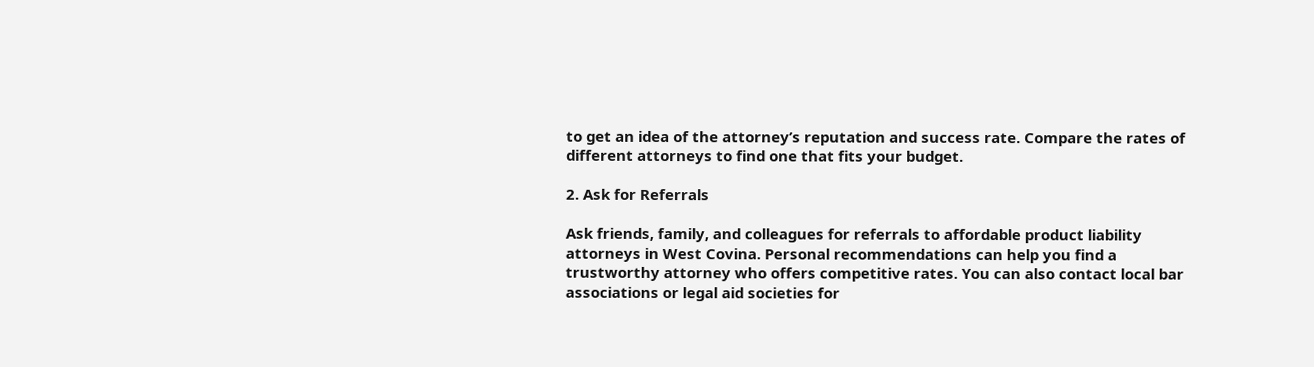to get an idea of the attorney’s reputation and success rate. Compare the rates of different attorneys to find one that fits your budget.

2. Ask for Referrals

Ask friends, family, and colleagues for referrals to affordable product liability attorneys in West Covina. Personal recommendations can help you find a trustworthy attorney who offers competitive rates. You can also contact local bar associations or legal aid societies for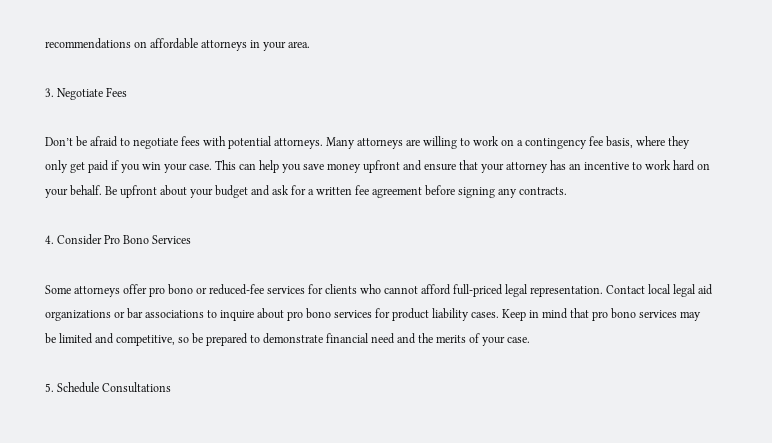recommendations on affordable attorneys in your area.

3. Negotiate Fees

Don’t be afraid to negotiate fees with potential attorneys. Many attorneys are willing to work on a contingency fee basis, where they only get paid if you win your case. This can help you save money upfront and ensure that your attorney has an incentive to work hard on your behalf. Be upfront about your budget and ask for a written fee agreement before signing any contracts.

4. Consider Pro Bono Services

Some attorneys offer pro bono or reduced-fee services for clients who cannot afford full-priced legal representation. Contact local legal aid organizations or bar associations to inquire about pro bono services for product liability cases. Keep in mind that pro bono services may be limited and competitive, so be prepared to demonstrate financial need and the merits of your case.

5. Schedule Consultations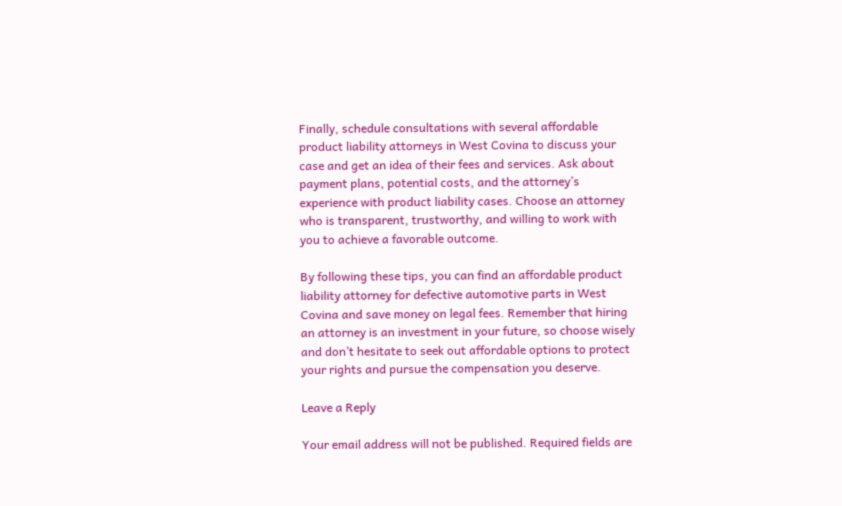Finally, schedule consultations with several affordable product liability attorneys in West Covina to discuss your case and get an idea of their fees and services. Ask about payment plans, potential costs, and the attorney’s experience with product liability cases. Choose an attorney who is transparent, trustworthy, and willing to work with you to achieve a favorable outcome.

By following these tips, you can find an affordable product liability attorney for defective automotive parts in West Covina and save money on legal fees. Remember that hiring an attorney is an investment in your future, so choose wisely and don’t hesitate to seek out affordable options to protect your rights and pursue the compensation you deserve.

Leave a Reply

Your email address will not be published. Required fields are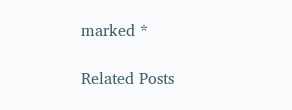marked *

Related Posts